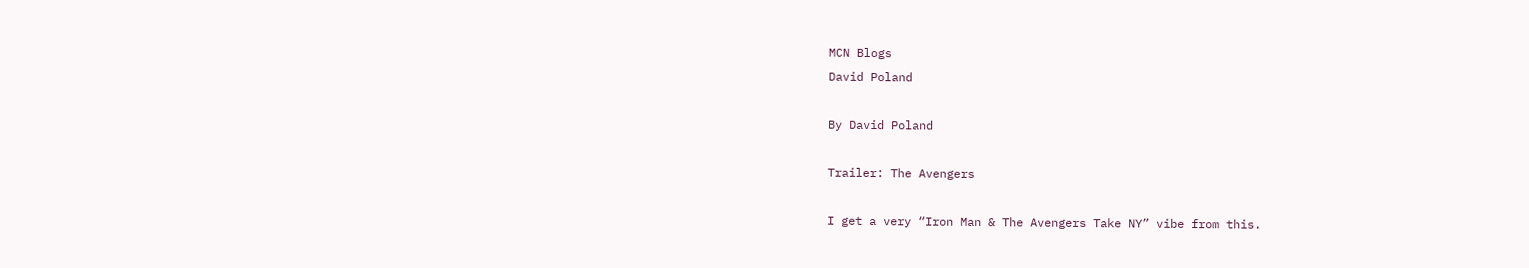MCN Blogs
David Poland

By David Poland

Trailer: The Avengers

I get a very “Iron Man & The Avengers Take NY” vibe from this.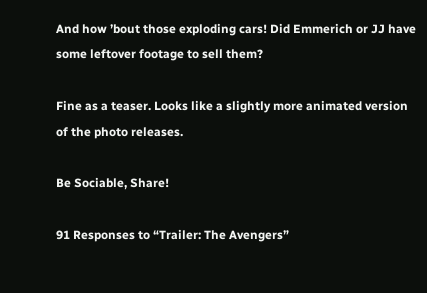And how ’bout those exploding cars! Did Emmerich or JJ have some leftover footage to sell them?

Fine as a teaser. Looks like a slightly more animated version of the photo releases.

Be Sociable, Share!

91 Responses to “Trailer: The Avengers”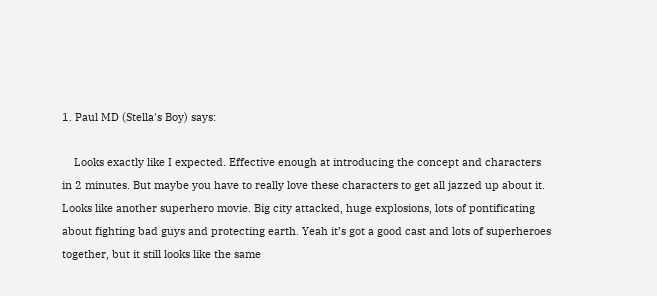1. Paul MD (Stella's Boy) says:

    Looks exactly like I expected. Effective enough at introducing the concept and characters in 2 minutes. But maybe you have to really love these characters to get all jazzed up about it. Looks like another superhero movie. Big city attacked, huge explosions, lots of pontificating about fighting bad guys and protecting earth. Yeah it’s got a good cast and lots of superheroes together, but it still looks like the same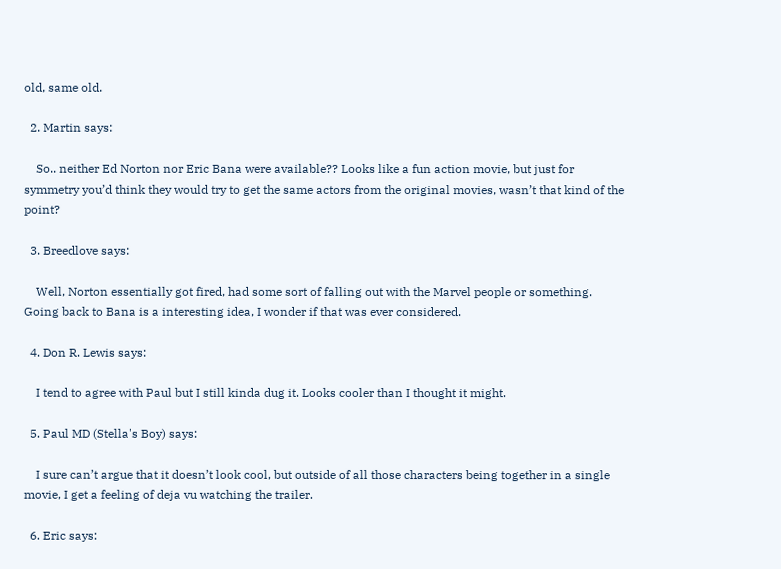old, same old.

  2. Martin says:

    So.. neither Ed Norton nor Eric Bana were available?? Looks like a fun action movie, but just for symmetry you’d think they would try to get the same actors from the original movies, wasn’t that kind of the point?

  3. Breedlove says:

    Well, Norton essentially got fired, had some sort of falling out with the Marvel people or something. Going back to Bana is a interesting idea, I wonder if that was ever considered.

  4. Don R. Lewis says:

    I tend to agree with Paul but I still kinda dug it. Looks cooler than I thought it might.

  5. Paul MD (Stella's Boy) says:

    I sure can’t argue that it doesn’t look cool, but outside of all those characters being together in a single movie, I get a feeling of deja vu watching the trailer.

  6. Eric says: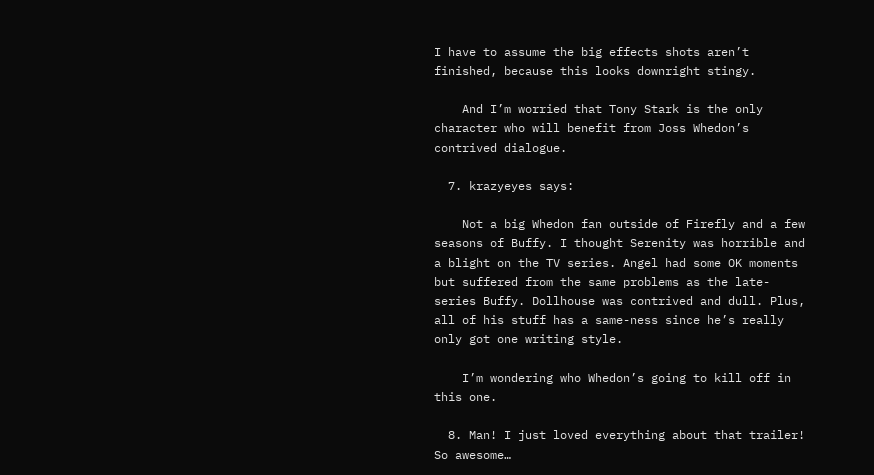I have to assume the big effects shots aren’t finished, because this looks downright stingy.

    And I’m worried that Tony Stark is the only character who will benefit from Joss Whedon’s contrived dialogue.

  7. krazyeyes says:

    Not a big Whedon fan outside of Firefly and a few seasons of Buffy. I thought Serenity was horrible and a blight on the TV series. Angel had some OK moments but suffered from the same problems as the late-series Buffy. Dollhouse was contrived and dull. Plus, all of his stuff has a same-ness since he’s really only got one writing style.

    I’m wondering who Whedon’s going to kill off in this one.

  8. Man! I just loved everything about that trailer! So awesome…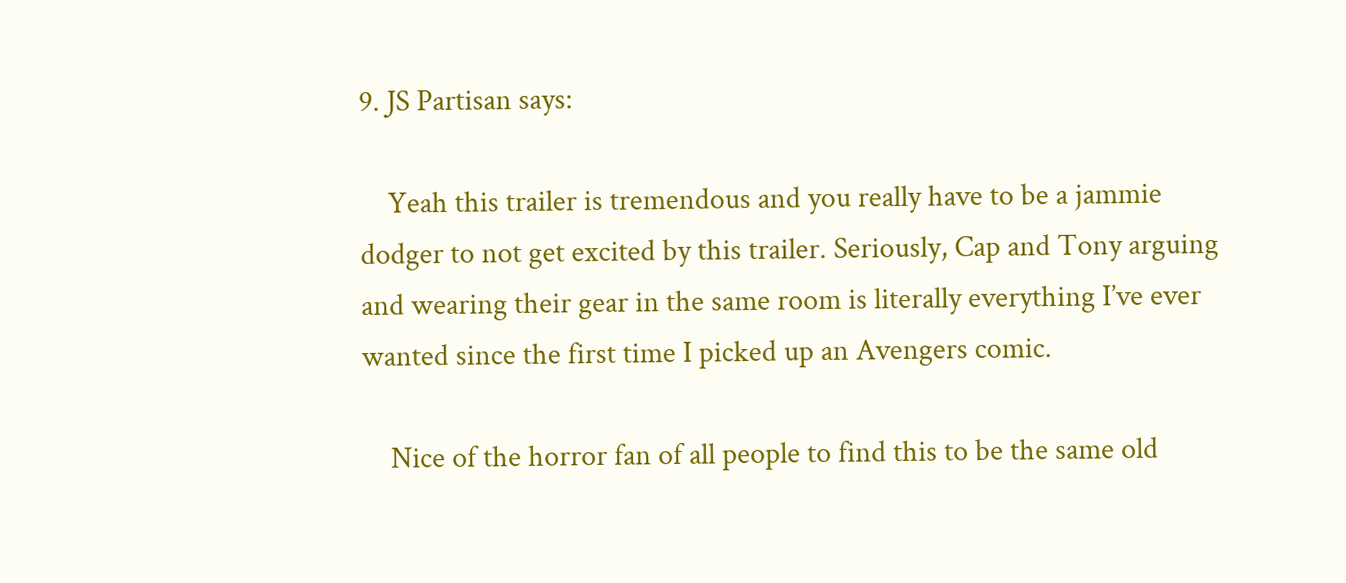9. JS Partisan says:

    Yeah this trailer is tremendous and you really have to be a jammie dodger to not get excited by this trailer. Seriously, Cap and Tony arguing and wearing their gear in the same room is literally everything I’ve ever wanted since the first time I picked up an Avengers comic.

    Nice of the horror fan of all people to find this to be the same old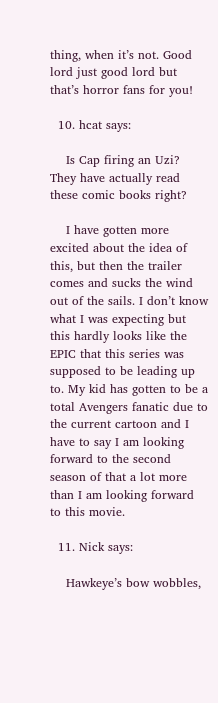thing, when it’s not. Good lord just good lord but that’s horror fans for you!

  10. hcat says:

    Is Cap firing an Uzi? They have actually read these comic books right?

    I have gotten more excited about the idea of this, but then the trailer comes and sucks the wind out of the sails. I don’t know what I was expecting but this hardly looks like the EPIC that this series was supposed to be leading up to. My kid has gotten to be a total Avengers fanatic due to the current cartoon and I have to say I am looking forward to the second season of that a lot more than I am looking forward to this movie.

  11. Nick says:

    Hawkeye’s bow wobbles,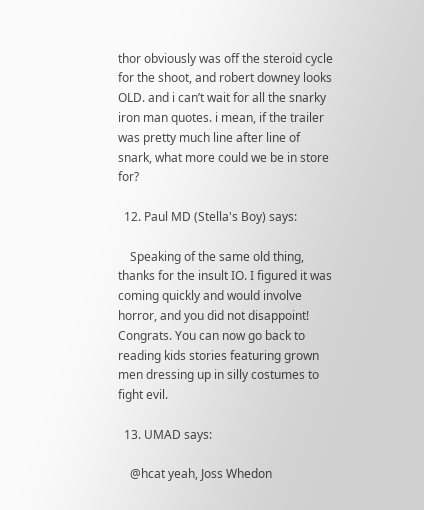thor obviously was off the steroid cycle for the shoot, and robert downey looks OLD. and i can’t wait for all the snarky iron man quotes. i mean, if the trailer was pretty much line after line of snark, what more could we be in store for?

  12. Paul MD (Stella's Boy) says:

    Speaking of the same old thing, thanks for the insult IO. I figured it was coming quickly and would involve horror, and you did not disappoint! Congrats. You can now go back to reading kids stories featuring grown men dressing up in silly costumes to fight evil.

  13. UMAD says:

    @hcat yeah, Joss Whedon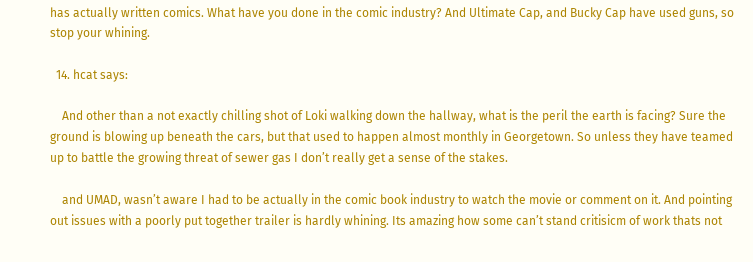has actually written comics. What have you done in the comic industry? And Ultimate Cap, and Bucky Cap have used guns, so stop your whining.

  14. hcat says:

    And other than a not exactly chilling shot of Loki walking down the hallway, what is the peril the earth is facing? Sure the ground is blowing up beneath the cars, but that used to happen almost monthly in Georgetown. So unless they have teamed up to battle the growing threat of sewer gas I don’t really get a sense of the stakes.

    and UMAD, wasn’t aware I had to be actually in the comic book industry to watch the movie or comment on it. And pointing out issues with a poorly put together trailer is hardly whining. Its amazing how some can’t stand critisicm of work thats not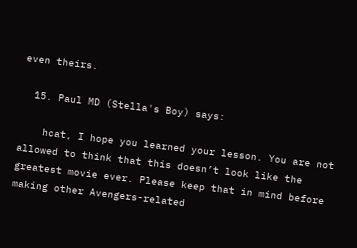even theirs.

  15. Paul MD (Stella's Boy) says:

    hcat, I hope you learned your lesson. You are not allowed to think that this doesn’t look like the greatest movie ever. Please keep that in mind before making other Avengers-related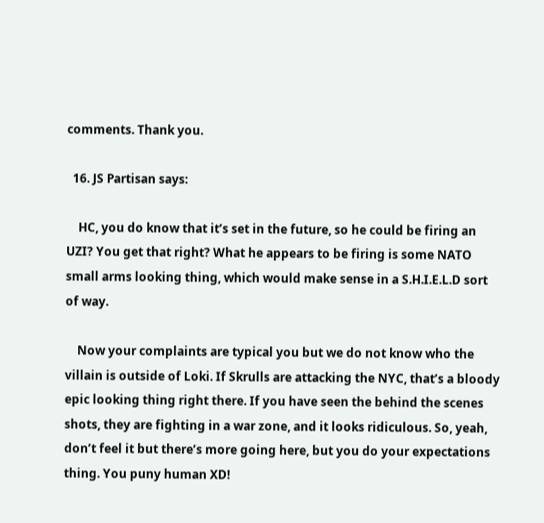comments. Thank you.

  16. JS Partisan says:

    HC, you do know that it’s set in the future, so he could be firing an UZI? You get that right? What he appears to be firing is some NATO small arms looking thing, which would make sense in a S.H.I.E.L.D sort of way.

    Now your complaints are typical you but we do not know who the villain is outside of Loki. If Skrulls are attacking the NYC, that’s a bloody epic looking thing right there. If you have seen the behind the scenes shots, they are fighting in a war zone, and it looks ridiculous. So, yeah, don’t feel it but there’s more going here, but you do your expectations thing. You puny human XD!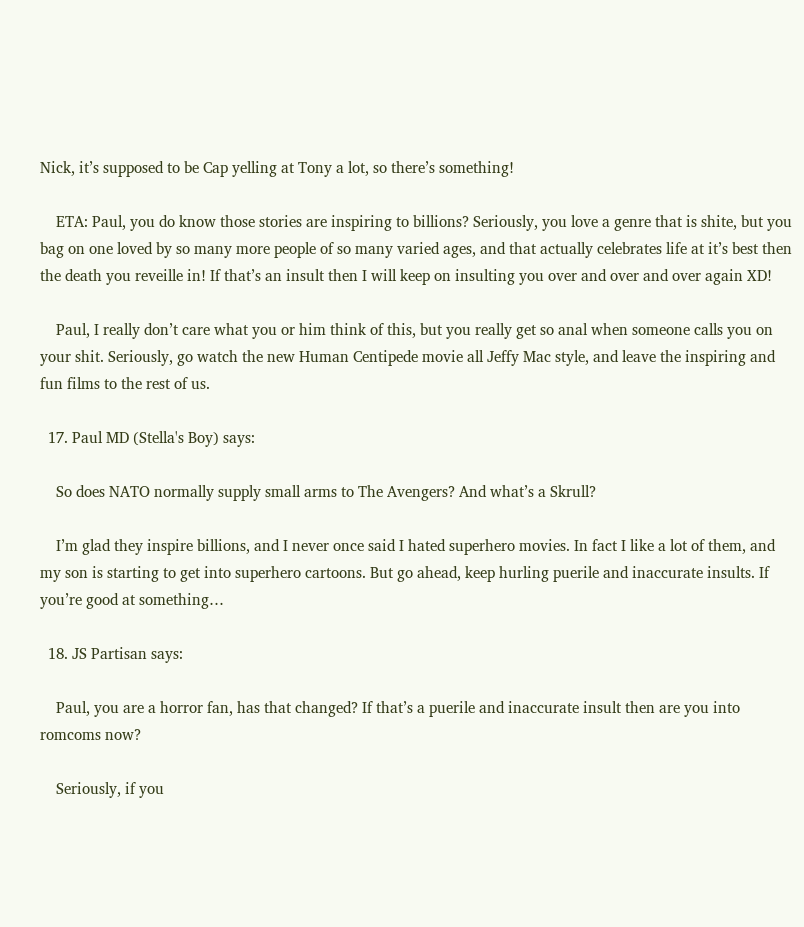Nick, it’s supposed to be Cap yelling at Tony a lot, so there’s something!

    ETA: Paul, you do know those stories are inspiring to billions? Seriously, you love a genre that is shite, but you bag on one loved by so many more people of so many varied ages, and that actually celebrates life at it’s best then the death you reveille in! If that’s an insult then I will keep on insulting you over and over and over again XD!

    Paul, I really don’t care what you or him think of this, but you really get so anal when someone calls you on your shit. Seriously, go watch the new Human Centipede movie all Jeffy Mac style, and leave the inspiring and fun films to the rest of us.

  17. Paul MD (Stella's Boy) says:

    So does NATO normally supply small arms to The Avengers? And what’s a Skrull?

    I’m glad they inspire billions, and I never once said I hated superhero movies. In fact I like a lot of them, and my son is starting to get into superhero cartoons. But go ahead, keep hurling puerile and inaccurate insults. If you’re good at something…

  18. JS Partisan says:

    Paul, you are a horror fan, has that changed? If that’s a puerile and inaccurate insult then are you into romcoms now?

    Seriously, if you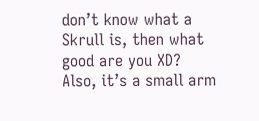don’t know what a Skrull is, then what good are you XD? Also, it’s a small arm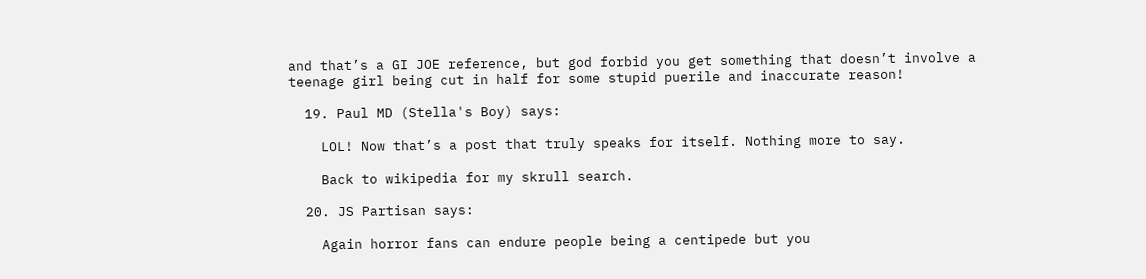and that’s a GI JOE reference, but god forbid you get something that doesn’t involve a teenage girl being cut in half for some stupid puerile and inaccurate reason!

  19. Paul MD (Stella's Boy) says:

    LOL! Now that’s a post that truly speaks for itself. Nothing more to say.

    Back to wikipedia for my skrull search.

  20. JS Partisan says:

    Again horror fans can endure people being a centipede but you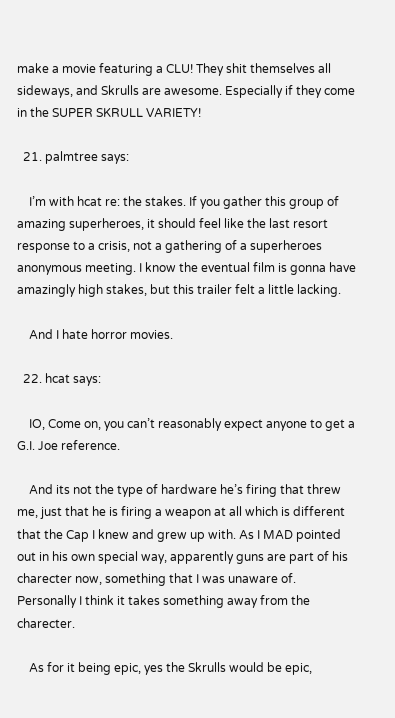make a movie featuring a CLU! They shit themselves all sideways, and Skrulls are awesome. Especially if they come in the SUPER SKRULL VARIETY!

  21. palmtree says:

    I’m with hcat re: the stakes. If you gather this group of amazing superheroes, it should feel like the last resort response to a crisis, not a gathering of a superheroes anonymous meeting. I know the eventual film is gonna have amazingly high stakes, but this trailer felt a little lacking.

    And I hate horror movies.

  22. hcat says:

    IO, Come on, you can’t reasonably expect anyone to get a G.I. Joe reference.

    And its not the type of hardware he’s firing that threw me, just that he is firing a weapon at all which is different that the Cap I knew and grew up with. As I MAD pointed out in his own special way, apparently guns are part of his charecter now, something that I was unaware of. Personally I think it takes something away from the charecter.

    As for it being epic, yes the Skrulls would be epic,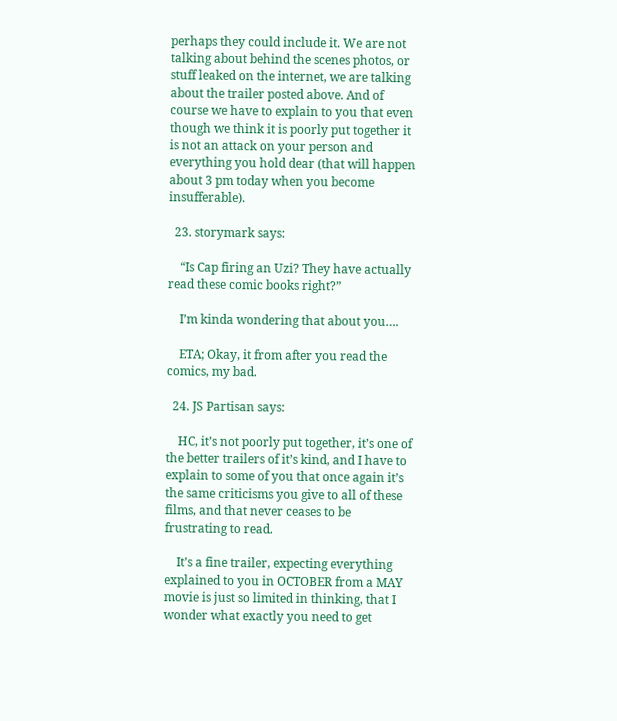perhaps they could include it. We are not talking about behind the scenes photos, or stuff leaked on the internet, we are talking about the trailer posted above. And of course we have to explain to you that even though we think it is poorly put together it is not an attack on your person and everything you hold dear (that will happen about 3 pm today when you become insufferable).

  23. storymark says:

    “Is Cap firing an Uzi? They have actually read these comic books right?”

    I’m kinda wondering that about you….

    ETA; Okay, it from after you read the comics, my bad.

  24. JS Partisan says:

    HC, it’s not poorly put together, it’s one of the better trailers of it’s kind, and I have to explain to some of you that once again it’s the same criticisms you give to all of these films, and that never ceases to be frustrating to read.

    It’s a fine trailer, expecting everything explained to you in OCTOBER from a MAY movie is just so limited in thinking, that I wonder what exactly you need to get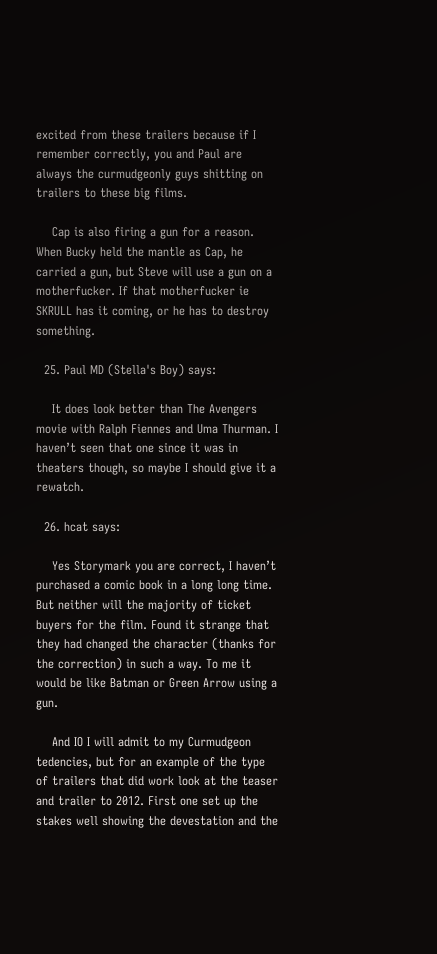excited from these trailers because if I remember correctly, you and Paul are always the curmudgeonly guys shitting on trailers to these big films.

    Cap is also firing a gun for a reason. When Bucky held the mantle as Cap, he carried a gun, but Steve will use a gun on a motherfucker. If that motherfucker ie SKRULL has it coming, or he has to destroy something.

  25. Paul MD (Stella's Boy) says:

    It does look better than The Avengers movie with Ralph Fiennes and Uma Thurman. I haven’t seen that one since it was in theaters though, so maybe I should give it a rewatch.

  26. hcat says:

    Yes Storymark you are correct, I haven’t purchased a comic book in a long long time. But neither will the majority of ticket buyers for the film. Found it strange that they had changed the character (thanks for the correction) in such a way. To me it would be like Batman or Green Arrow using a gun.

    And IO I will admit to my Curmudgeon tedencies, but for an example of the type of trailers that did work look at the teaser and trailer to 2012. First one set up the stakes well showing the devestation and the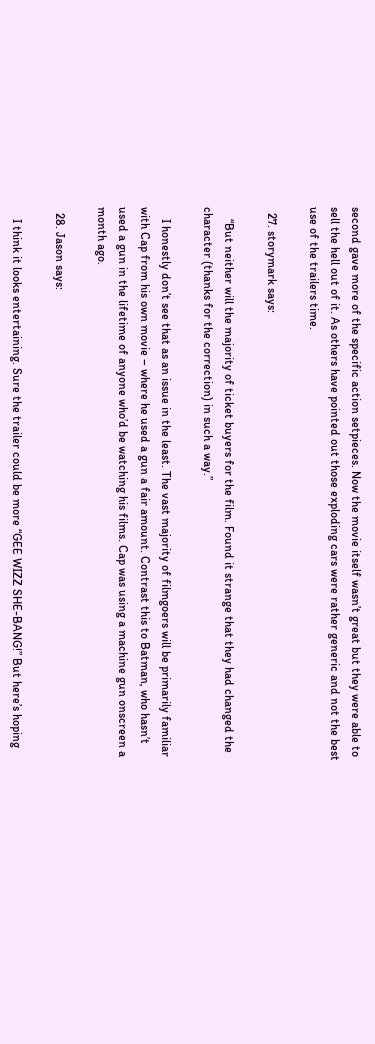second gave more of the specific action setpieces. Now the movie itself wasn’t great but they were able to sell the hell out of it. As others have pointed out those exploding cars were rather generic and not the best use of the trailers time.

  27. storymark says:

    “But neither will the majority of ticket buyers for the film. Found it strange that they had changed the character (thanks for the correction) in such a way.”

    I honestly don’t see that as an issue in the least. The vast majority of filmgoers will be primarily familiar with Cap from his own movie – where he used a gun a fair amount. Contrast this to Batman, who hasn’t used a gun in the lifetime of anyone who’d be watching his films. Cap was using a machine gun onscreen a month ago.

  28. Jason says:

    I think it looks entertaining. Sure the trailer could be more “GEE WIZZ SHE-BANG!” But here’s hoping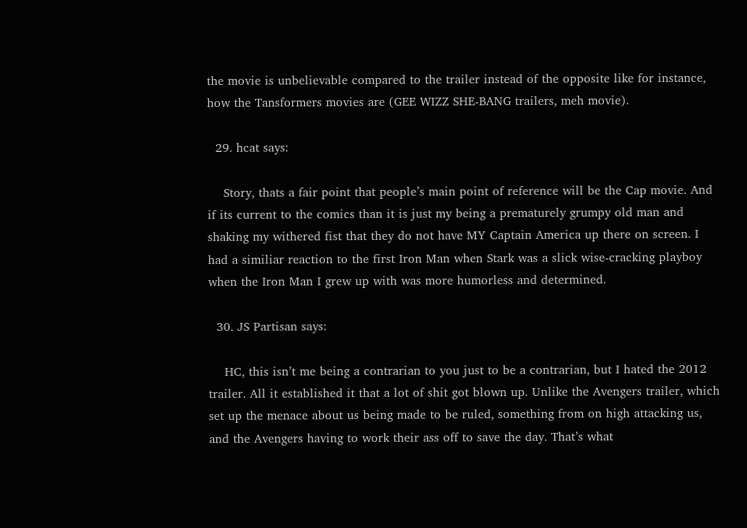the movie is unbelievable compared to the trailer instead of the opposite like for instance, how the Tansformers movies are (GEE WIZZ SHE-BANG trailers, meh movie).

  29. hcat says:

    Story, thats a fair point that people’s main point of reference will be the Cap movie. And if its current to the comics than it is just my being a prematurely grumpy old man and shaking my withered fist that they do not have MY Captain America up there on screen. I had a similiar reaction to the first Iron Man when Stark was a slick wise-cracking playboy when the Iron Man I grew up with was more humorless and determined.

  30. JS Partisan says:

    HC, this isn’t me being a contrarian to you just to be a contrarian, but I hated the 2012 trailer. All it established it that a lot of shit got blown up. Unlike the Avengers trailer, which set up the menace about us being made to be ruled, something from on high attacking us, and the Avengers having to work their ass off to save the day. That’s what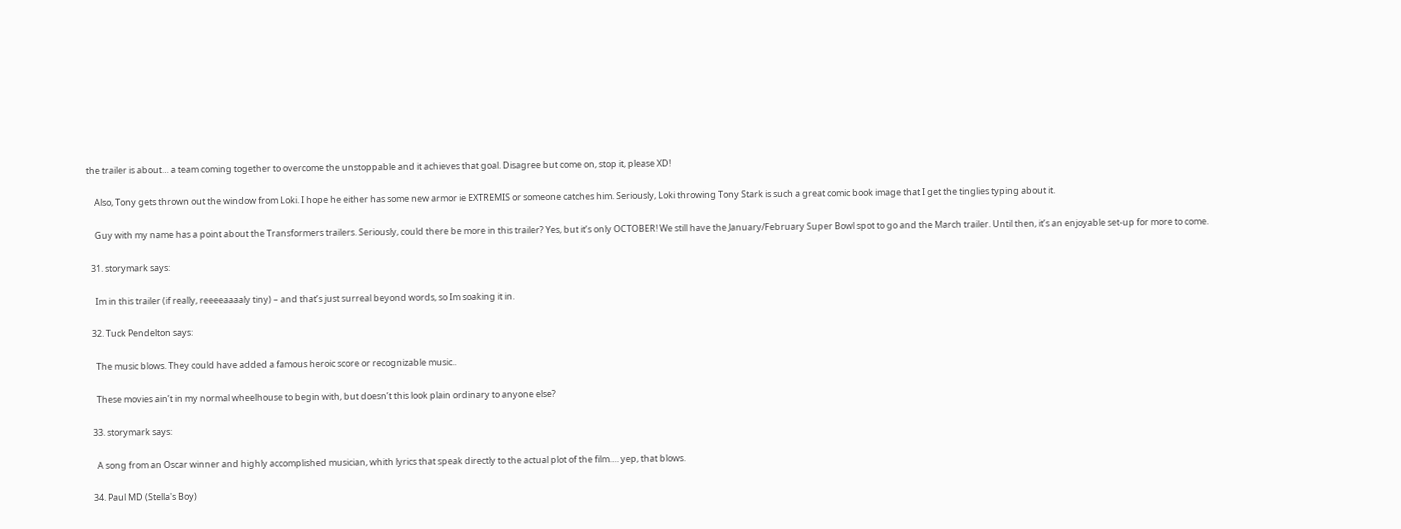the trailer is about… a team coming together to overcome the unstoppable and it achieves that goal. Disagree but come on, stop it, please XD!

    Also, Tony gets thrown out the window from Loki. I hope he either has some new armor ie EXTREMIS or someone catches him. Seriously, Loki throwing Tony Stark is such a great comic book image that I get the tinglies typing about it.

    Guy with my name has a point about the Transformers trailers. Seriously, could there be more in this trailer? Yes, but it’s only OCTOBER! We still have the January/February Super Bowl spot to go and the March trailer. Until then, it’s an enjoyable set-up for more to come.

  31. storymark says:

    Im in this trailer (if really, reeeeaaaaly tiny) – and that’s just surreal beyond words, so Im soaking it in.

  32. Tuck Pendelton says:

    The music blows. They could have added a famous heroic score or recognizable music..

    These movies ain’t in my normal wheelhouse to begin with, but doesn’t this look plain ordinary to anyone else?

  33. storymark says:

    A song from an Oscar winner and highly accomplished musician, whith lyrics that speak directly to the actual plot of the film…. yep, that blows.

  34. Paul MD (Stella's Boy)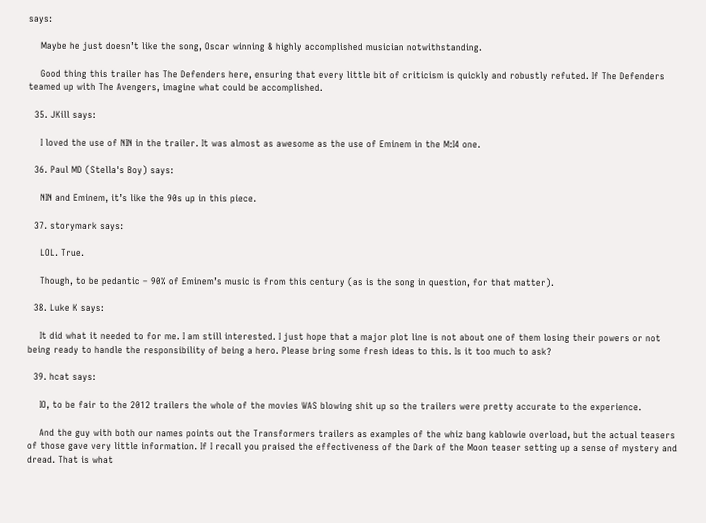says:

    Maybe he just doesn’t like the song, Oscar winning & highly accomplished musician notwithstanding.

    Good thing this trailer has The Defenders here, ensuring that every little bit of criticism is quickly and robustly refuted. If The Defenders teamed up with The Avengers, imagine what could be accomplished.

  35. JKill says:

    I loved the use of NIN in the trailer. It was almost as awesome as the use of Eminem in the M:I4 one.

  36. Paul MD (Stella's Boy) says:

    NIN and Eminem, it’s like the 90s up in this piece.

  37. storymark says:

    LOL. True.

    Though, to be pedantic – 90% of Eminem’s music is from this century (as is the song in question, for that matter).

  38. Luke K says:

    It did what it needed to for me. I am still interested. I just hope that a major plot line is not about one of them losing their powers or not being ready to handle the responsibility of being a hero. Please bring some fresh ideas to this. Is it too much to ask?

  39. hcat says:

    IO, to be fair to the 2012 trailers the whole of the movies WAS blowing shit up so the trailers were pretty accurate to the experience.

    And the guy with both our names points out the Transformers trailers as examples of the whiz bang kablowie overload, but the actual teasers of those gave very little information. If I recall you praised the effectiveness of the Dark of the Moon teaser setting up a sense of mystery and dread. That is what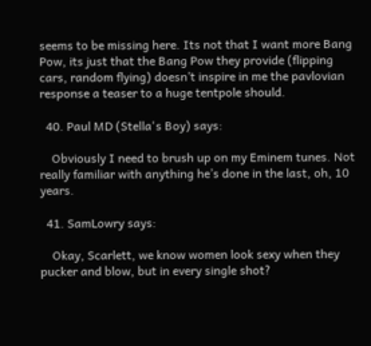seems to be missing here. Its not that I want more Bang Pow, its just that the Bang Pow they provide (flipping cars, random flying) doesn’t inspire in me the pavlovian response a teaser to a huge tentpole should.

  40. Paul MD (Stella's Boy) says:

    Obviously I need to brush up on my Eminem tunes. Not really familiar with anything he’s done in the last, oh, 10 years.

  41. SamLowry says:

    Okay, Scarlett, we know women look sexy when they pucker and blow, but in every single shot?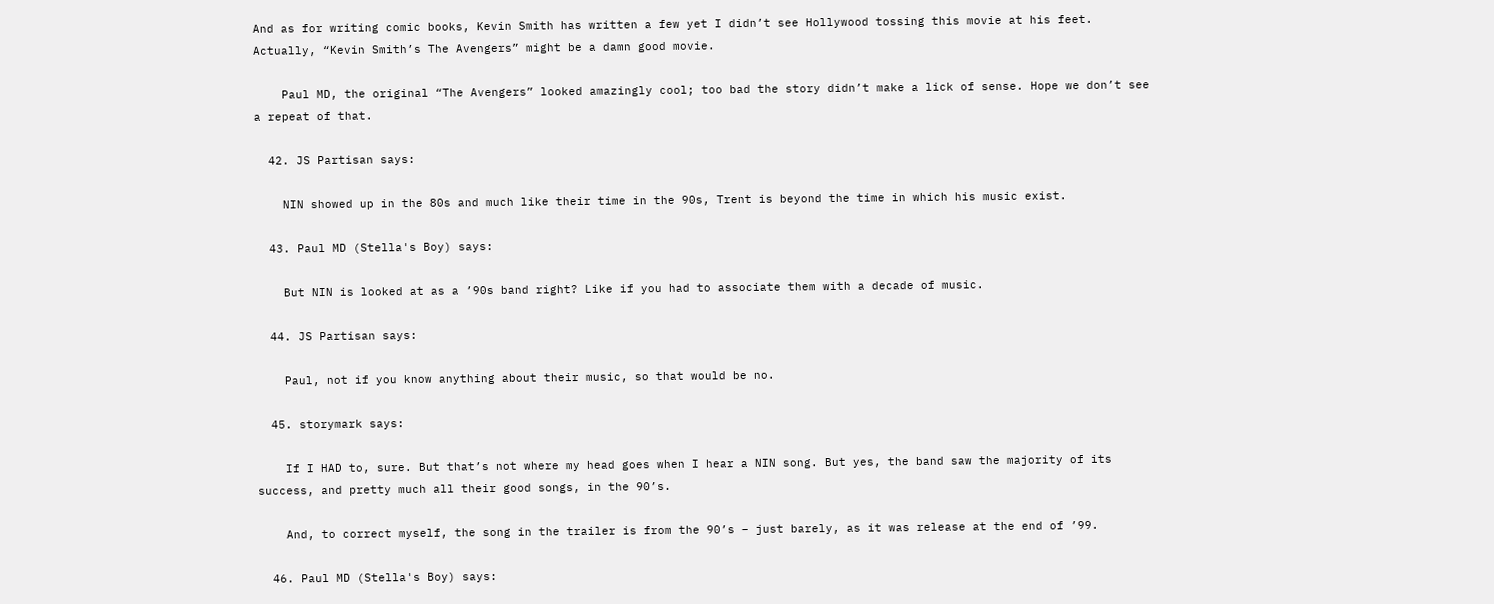And as for writing comic books, Kevin Smith has written a few yet I didn’t see Hollywood tossing this movie at his feet. Actually, “Kevin Smith’s The Avengers” might be a damn good movie.

    Paul MD, the original “The Avengers” looked amazingly cool; too bad the story didn’t make a lick of sense. Hope we don’t see a repeat of that.

  42. JS Partisan says:

    NIN showed up in the 80s and much like their time in the 90s, Trent is beyond the time in which his music exist.

  43. Paul MD (Stella's Boy) says:

    But NIN is looked at as a ’90s band right? Like if you had to associate them with a decade of music.

  44. JS Partisan says:

    Paul, not if you know anything about their music, so that would be no.

  45. storymark says:

    If I HAD to, sure. But that’s not where my head goes when I hear a NIN song. But yes, the band saw the majority of its success, and pretty much all their good songs, in the 90’s.

    And, to correct myself, the song in the trailer is from the 90’s – just barely, as it was release at the end of ’99.

  46. Paul MD (Stella's Boy) says: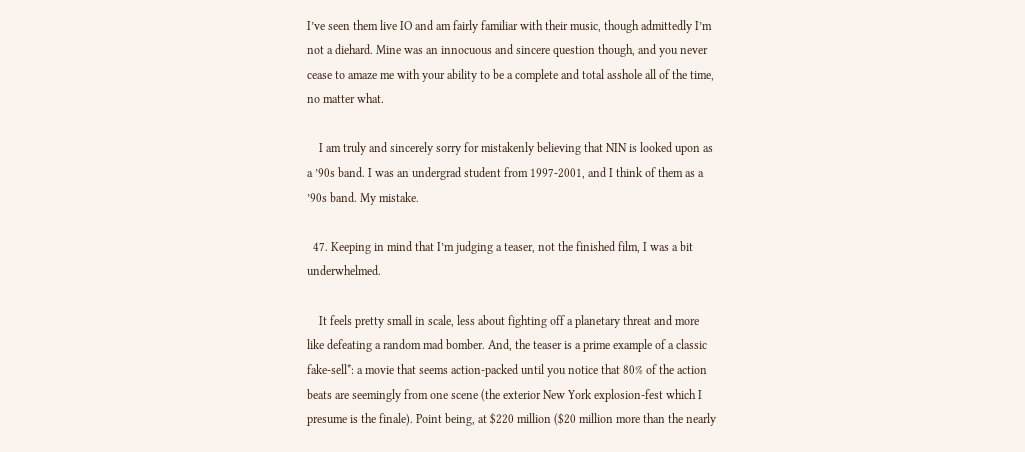I’ve seen them live IO and am fairly familiar with their music, though admittedly I’m not a diehard. Mine was an innocuous and sincere question though, and you never cease to amaze me with your ability to be a complete and total asshole all of the time, no matter what.

    I am truly and sincerely sorry for mistakenly believing that NIN is looked upon as a ’90s band. I was an undergrad student from 1997-2001, and I think of them as a ’90s band. My mistake.

  47. Keeping in mind that I’m judging a teaser, not the finished film, I was a bit underwhelmed.

    It feels pretty small in scale, less about fighting off a planetary threat and more like defeating a random mad bomber. And, the teaser is a prime example of a classic fake-sell*: a movie that seems action-packed until you notice that 80% of the action beats are seemingly from one scene (the exterior New York explosion-fest which I presume is the finale). Point being, at $220 million ($20 million more than the nearly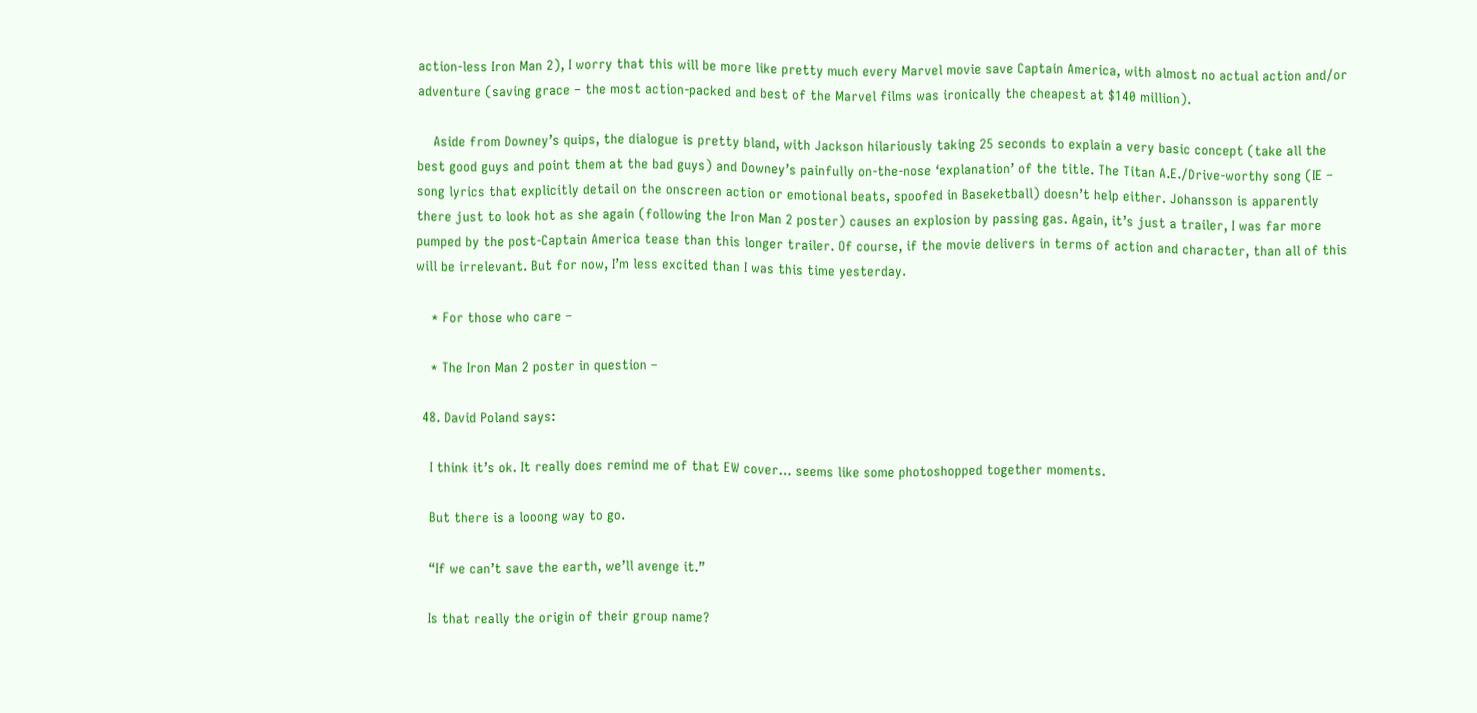action-less Iron Man 2), I worry that this will be more like pretty much every Marvel movie save Captain America, with almost no actual action and/or adventure (saving grace – the most action-packed and best of the Marvel films was ironically the cheapest at $140 million).

    Aside from Downey’s quips, the dialogue is pretty bland, with Jackson hilariously taking 25 seconds to explain a very basic concept (take all the best good guys and point them at the bad guys) and Downey’s painfully on-the-nose ‘explanation’ of the title. The Titan A.E./Drive-worthy song (IE – song lyrics that explicitly detail on the onscreen action or emotional beats, spoofed in Baseketball) doesn’t help either. Johansson is apparently there just to look hot as she again (following the Iron Man 2 poster) causes an explosion by passing gas. Again, it’s just a trailer, I was far more pumped by the post-Captain America tease than this longer trailer. Of course, if the movie delivers in terms of action and character, than all of this will be irrelevant. But for now, I’m less excited than I was this time yesterday.

    * For those who care –

    * The Iron Man 2 poster in question –

  48. David Poland says:

    I think it’s ok. It really does remind me of that EW cover… seems like some photoshopped together moments.

    But there is a looong way to go.

    “If we can’t save the earth, we’ll avenge it.”

    Is that really the origin of their group name?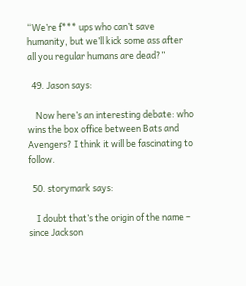“We’re f*** ups who can’t save humanity, but we’ll kick some ass after all you regular humans are dead?”

  49. Jason says:

    Now here’s an interesting debate: who wins the box office between Bats and Avengers? I think it will be fascinating to follow.

  50. storymark says:

    I doubt that’s the origin of the name – since Jackson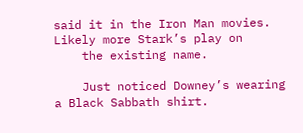said it in the Iron Man movies. Likely more Stark’s play on
    the existing name.

    Just noticed Downey’s wearing a Black Sabbath shirt.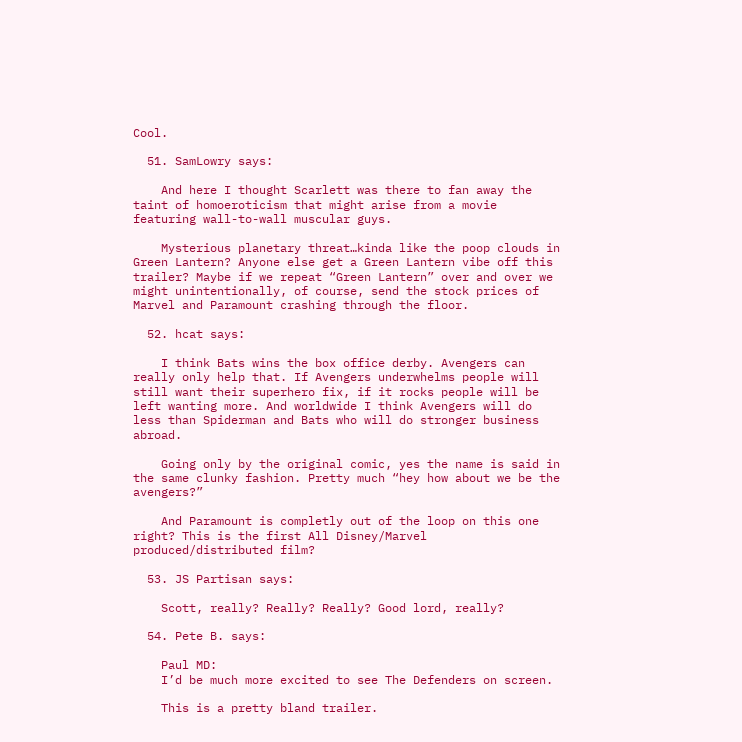Cool.

  51. SamLowry says:

    And here I thought Scarlett was there to fan away the taint of homoeroticism that might arise from a movie featuring wall-to-wall muscular guys.

    Mysterious planetary threat…kinda like the poop clouds in Green Lantern? Anyone else get a Green Lantern vibe off this trailer? Maybe if we repeat “Green Lantern” over and over we might unintentionally, of course, send the stock prices of Marvel and Paramount crashing through the floor.

  52. hcat says:

    I think Bats wins the box office derby. Avengers can really only help that. If Avengers underwhelms people will still want their superhero fix, if it rocks people will be left wanting more. And worldwide I think Avengers will do less than Spiderman and Bats who will do stronger business abroad.

    Going only by the original comic, yes the name is said in the same clunky fashion. Pretty much “hey how about we be the avengers?”

    And Paramount is completly out of the loop on this one right? This is the first All Disney/Marvel produced/distributed film?

  53. JS Partisan says:

    Scott, really? Really? Really? Good lord, really?

  54. Pete B. says:

    Paul MD:
    I’d be much more excited to see The Defenders on screen.

    This is a pretty bland trailer.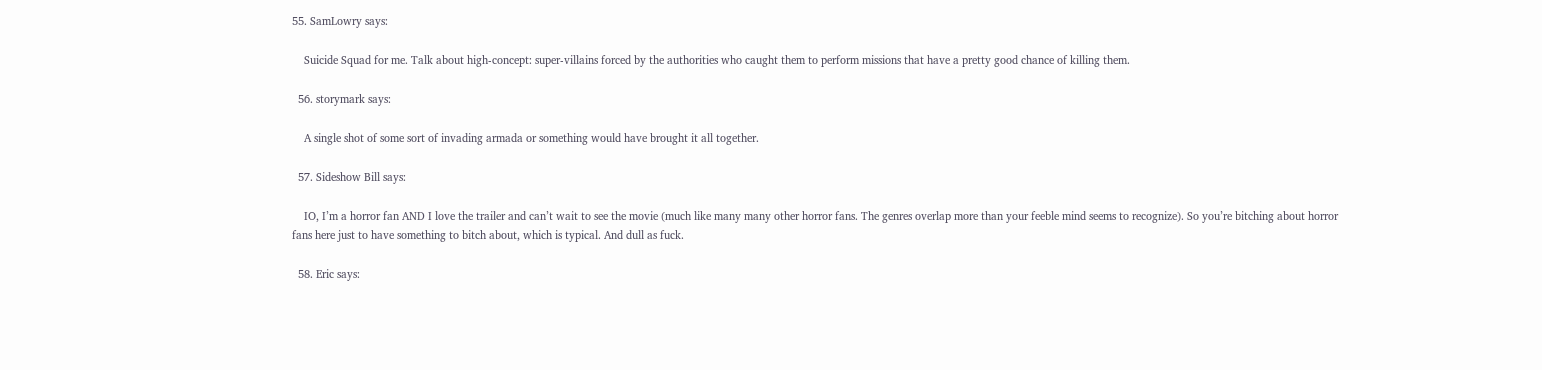55. SamLowry says:

    Suicide Squad for me. Talk about high-concept: super-villains forced by the authorities who caught them to perform missions that have a pretty good chance of killing them.

  56. storymark says:

    A single shot of some sort of invading armada or something would have brought it all together.

  57. Sideshow Bill says:

    IO, I’m a horror fan AND I love the trailer and can’t wait to see the movie (much like many many other horror fans. The genres overlap more than your feeble mind seems to recognize). So you’re bitching about horror fans here just to have something to bitch about, which is typical. And dull as fuck.

  58. Eric says: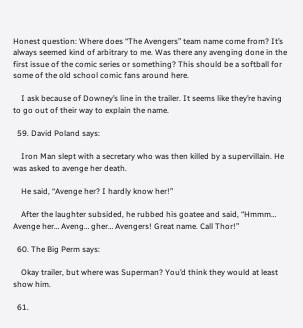Honest question: Where does “The Avengers” team name come from? It’s always seemed kind of arbitrary to me. Was there any avenging done in the first issue of the comic series or something? This should be a softball for some of the old school comic fans around here.

    I ask because of Downey’s line in the trailer. It seems like they’re having to go out of their way to explain the name.

  59. David Poland says:

    Iron Man slept with a secretary who was then killed by a supervillain. He was asked to avenge her death.

    He said, “Avenge her? I hardly know her!”

    After the laughter subsided, he rubbed his goatee and said, “Hmmm… Avenge her… Aveng… gher… Avengers! Great name. Call Thor!”

  60. The Big Perm says:

    Okay trailer, but where was Superman? You’d think they would at least show him.

  61.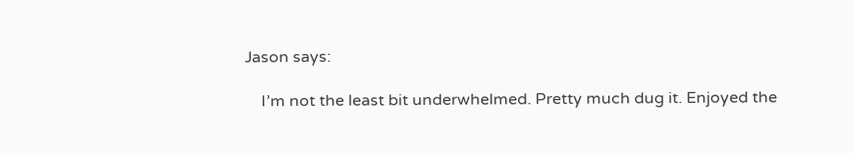Jason says:

    I’m not the least bit underwhelmed. Pretty much dug it. Enjoyed the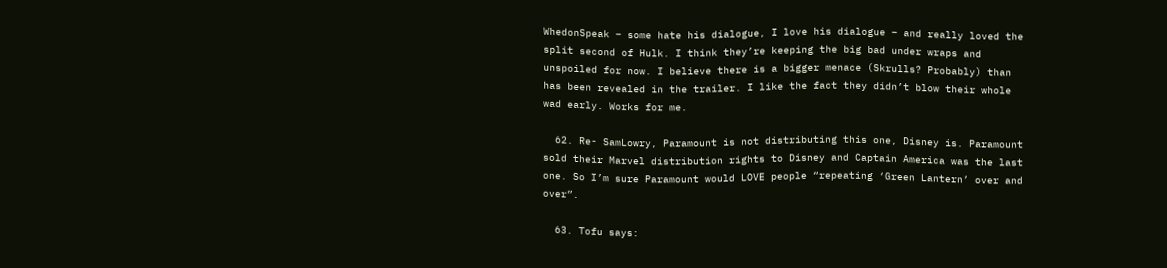WhedonSpeak – some hate his dialogue, I love his dialogue – and really loved the split second of Hulk. I think they’re keeping the big bad under wraps and unspoiled for now. I believe there is a bigger menace (Skrulls? Probably) than has been revealed in the trailer. I like the fact they didn’t blow their whole wad early. Works for me.

  62. Re- SamLowry, Paramount is not distributing this one, Disney is. Paramount sold their Marvel distribution rights to Disney and Captain America was the last one. So I’m sure Paramount would LOVE people “repeating ‘Green Lantern’ over and over”.

  63. Tofu says: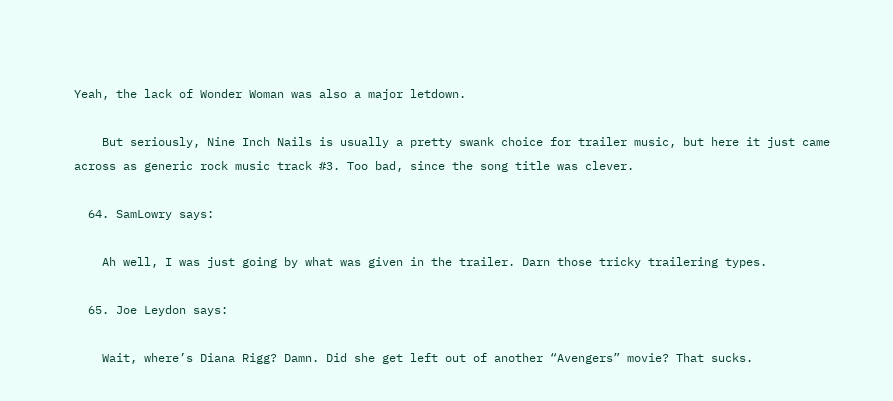Yeah, the lack of Wonder Woman was also a major letdown.

    But seriously, Nine Inch Nails is usually a pretty swank choice for trailer music, but here it just came across as generic rock music track #3. Too bad, since the song title was clever.

  64. SamLowry says:

    Ah well, I was just going by what was given in the trailer. Darn those tricky trailering types.

  65. Joe Leydon says:

    Wait, where’s Diana Rigg? Damn. Did she get left out of another “Avengers” movie? That sucks.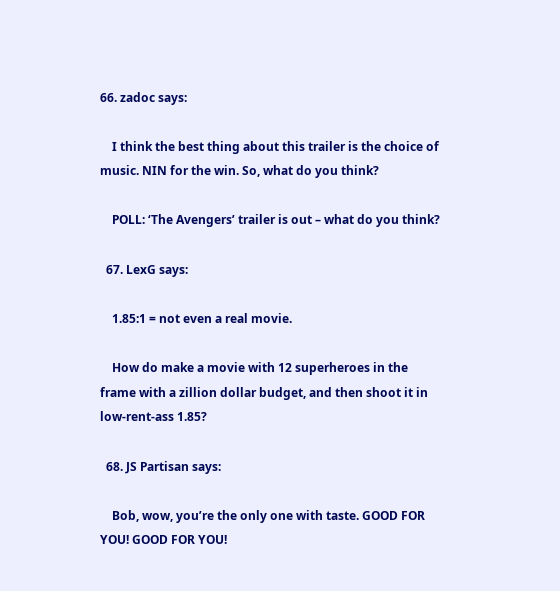66. zadoc says:

    I think the best thing about this trailer is the choice of music. NIN for the win. So, what do you think?

    POLL: ‘The Avengers’ trailer is out – what do you think?

  67. LexG says:

    1.85:1 = not even a real movie.

    How do make a movie with 12 superheroes in the frame with a zillion dollar budget, and then shoot it in low-rent-ass 1.85?

  68. JS Partisan says:

    Bob, wow, you’re the only one with taste. GOOD FOR YOU! GOOD FOR YOU!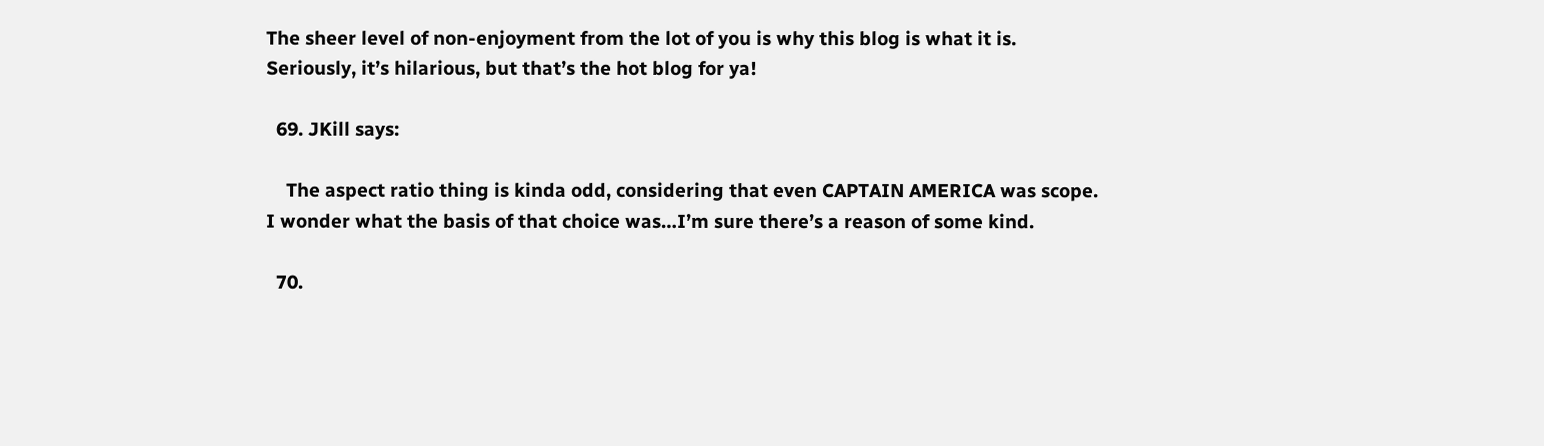The sheer level of non-enjoyment from the lot of you is why this blog is what it is. Seriously, it’s hilarious, but that’s the hot blog for ya!

  69. JKill says:

    The aspect ratio thing is kinda odd, considering that even CAPTAIN AMERICA was scope. I wonder what the basis of that choice was…I’m sure there’s a reason of some kind.

  70.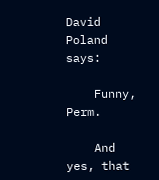David Poland says:

    Funny, Perm.

    And yes, that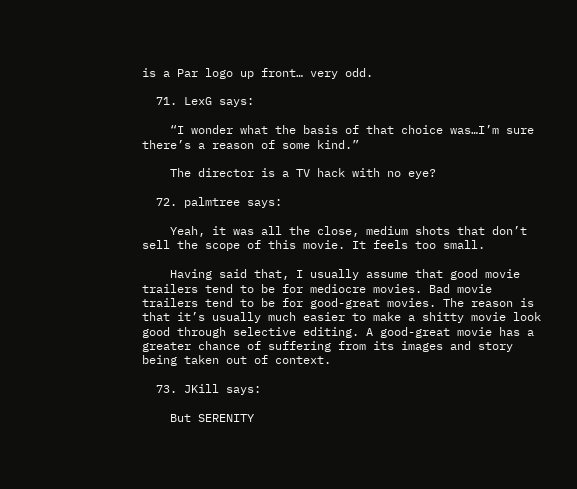is a Par logo up front… very odd.

  71. LexG says:

    “I wonder what the basis of that choice was…I’m sure there’s a reason of some kind.”

    The director is a TV hack with no eye?

  72. palmtree says:

    Yeah, it was all the close, medium shots that don’t sell the scope of this movie. It feels too small.

    Having said that, I usually assume that good movie trailers tend to be for mediocre movies. Bad movie trailers tend to be for good-great movies. The reason is that it’s usually much easier to make a shitty movie look good through selective editing. A good-great movie has a greater chance of suffering from its images and story being taken out of context.

  73. JKill says:

    But SERENITY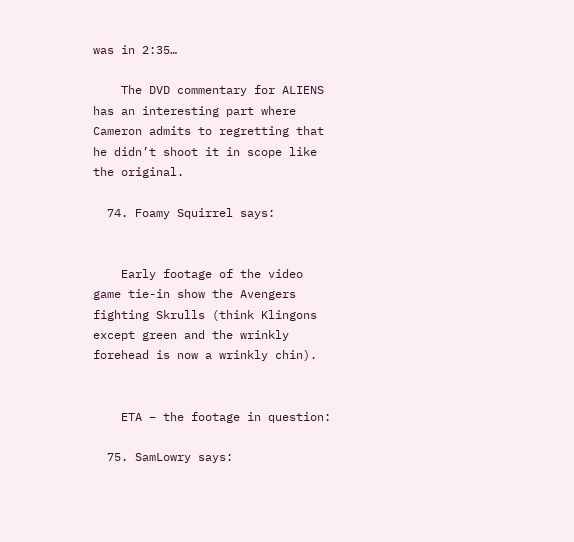was in 2:35…

    The DVD commentary for ALIENS has an interesting part where Cameron admits to regretting that he didn’t shoot it in scope like the original.

  74. Foamy Squirrel says:


    Early footage of the video game tie-in show the Avengers fighting Skrulls (think Klingons except green and the wrinkly forehead is now a wrinkly chin).


    ETA – the footage in question:

  75. SamLowry says: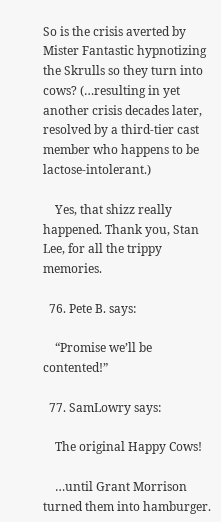So is the crisis averted by Mister Fantastic hypnotizing the Skrulls so they turn into cows? (…resulting in yet another crisis decades later, resolved by a third-tier cast member who happens to be lactose-intolerant.)

    Yes, that shizz really happened. Thank you, Stan Lee, for all the trippy memories.

  76. Pete B. says:

    “Promise we’ll be contented!”

  77. SamLowry says:

    The original Happy Cows!

    …until Grant Morrison turned them into hamburger.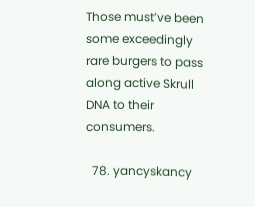Those must’ve been some exceedingly rare burgers to pass along active Skrull DNA to their consumers.

  78. yancyskancy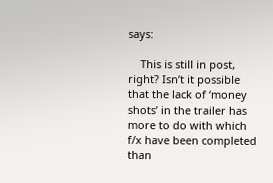says:

    This is still in post, right? Isn’t it possible that the lack of ‘money shots’ in the trailer has more to do with which f/x have been completed than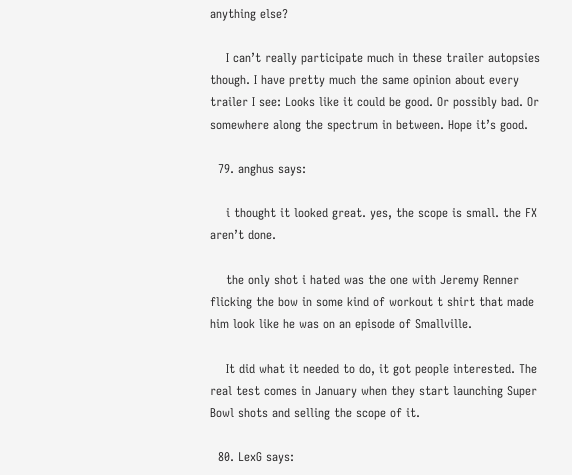anything else?

    I can’t really participate much in these trailer autopsies though. I have pretty much the same opinion about every trailer I see: Looks like it could be good. Or possibly bad. Or somewhere along the spectrum in between. Hope it’s good.

  79. anghus says:

    i thought it looked great. yes, the scope is small. the FX aren’t done.

    the only shot i hated was the one with Jeremy Renner flicking the bow in some kind of workout t shirt that made him look like he was on an episode of Smallville.

    It did what it needed to do, it got people interested. The real test comes in January when they start launching Super Bowl shots and selling the scope of it.

  80. LexG says: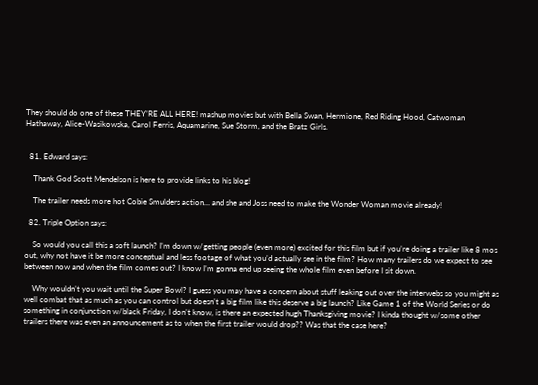They should do one of these THEY’RE ALL HERE! mashup movies but with Bella Swan, Hermione, Red Riding Hood, Catwoman Hathaway, Alice-Wasikowska, Carol Ferris, Aquamarine, Sue Storm, and the Bratz Girls.


  81. Edward says:

    Thank God Scott Mendelson is here to provide links to his blog!

    The trailer needs more hot Cobie Smulders action… and she and Joss need to make the Wonder Woman movie already!

  82. Triple Option says:

    So would you call this a soft launch? I’m down w/getting people (even more) excited for this film but if you’re doing a trailer like 8 mos out, why not have it be more conceptual and less footage of what you’d actually see in the film? How many trailers do we expect to see between now and when the film comes out? I know I’m gonna end up seeing the whole film even before I sit down.

    Why wouldn’t you wait until the Super Bowl? I guess you may have a concern about stuff leaking out over the interwebs so you might as well combat that as much as you can control but doesn’t a big film like this deserve a big launch? Like Game 1 of the World Series or do something in conjunction w/black Friday, I don’t know, is there an expected hugh Thanksgiving movie? I kinda thought w/some other trailers there was even an announcement as to when the first trailer would drop?? Was that the case here?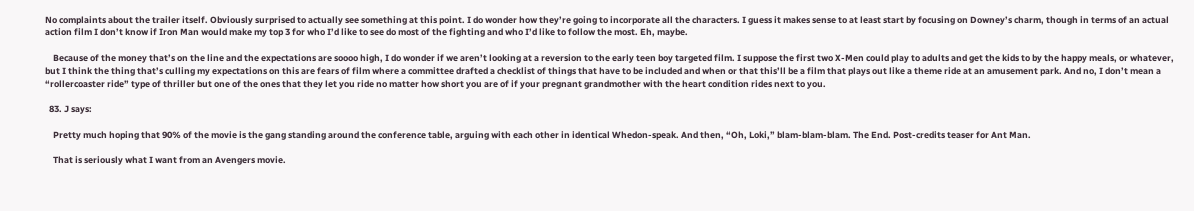No complaints about the trailer itself. Obviously surprised to actually see something at this point. I do wonder how they’re going to incorporate all the characters. I guess it makes sense to at least start by focusing on Downey’s charm, though in terms of an actual action film I don’t know if Iron Man would make my top 3 for who I’d like to see do most of the fighting and who I’d like to follow the most. Eh, maybe.

    Because of the money that’s on the line and the expectations are soooo high, I do wonder if we aren’t looking at a reversion to the early teen boy targeted film. I suppose the first two X-Men could play to adults and get the kids to by the happy meals, or whatever, but I think the thing that’s culling my expectations on this are fears of film where a committee drafted a checklist of things that have to be included and when or that this’ll be a film that plays out like a theme ride at an amusement park. And no, I don’t mean a “rollercoaster ride” type of thriller but one of the ones that they let you ride no matter how short you are of if your pregnant grandmother with the heart condition rides next to you.

  83. J says:

    Pretty much hoping that 90% of the movie is the gang standing around the conference table, arguing with each other in identical Whedon-speak. And then, “Oh, Loki,” blam-blam-blam. The End. Post-credits teaser for Ant Man.

    That is seriously what I want from an Avengers movie.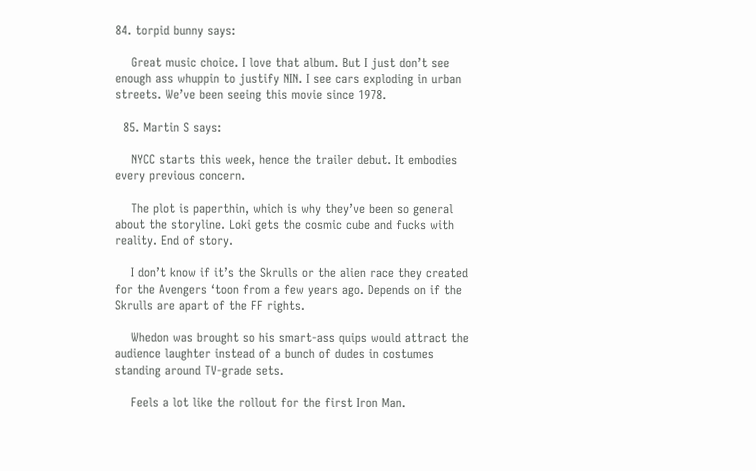84. torpid bunny says:

    Great music choice. I love that album. But I just don’t see enough ass whuppin to justify NIN. I see cars exploding in urban streets. We’ve been seeing this movie since 1978.

  85. Martin S says:

    NYCC starts this week, hence the trailer debut. It embodies every previous concern.

    The plot is paperthin, which is why they’ve been so general about the storyline. Loki gets the cosmic cube and fucks with reality. End of story.

    I don’t know if it’s the Skrulls or the alien race they created for the Avengers ‘toon from a few years ago. Depends on if the Skrulls are apart of the FF rights.

    Whedon was brought so his smart-ass quips would attract the audience laughter instead of a bunch of dudes in costumes standing around TV-grade sets.

    Feels a lot like the rollout for the first Iron Man.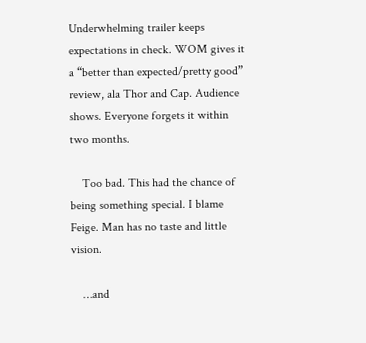Underwhelming trailer keeps expectations in check. WOM gives it a “better than expected/pretty good” review, ala Thor and Cap. Audience shows. Everyone forgets it within two months.

    Too bad. This had the chance of being something special. I blame Feige. Man has no taste and little vision.

    …and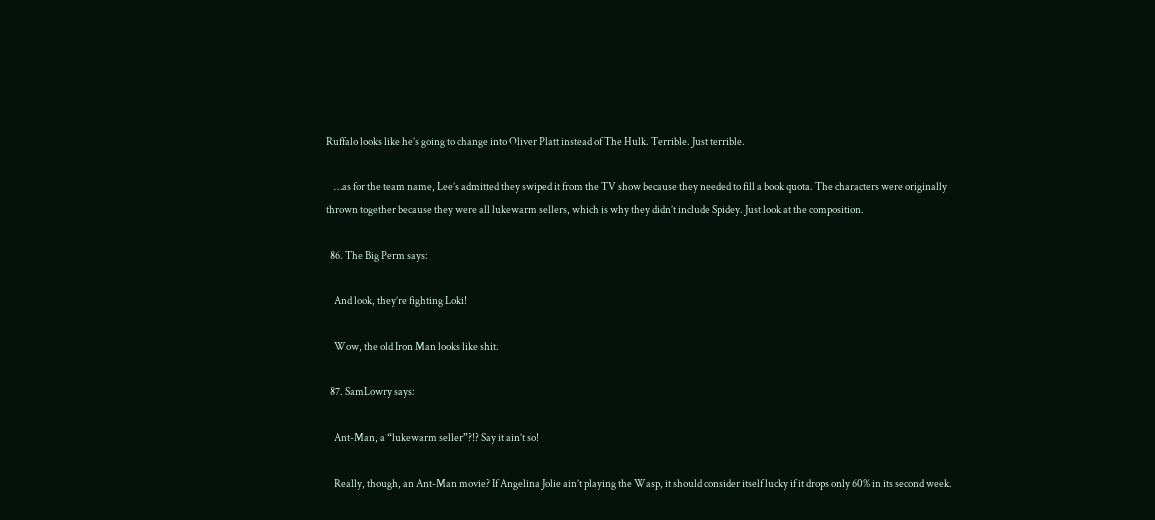Ruffalo looks like he’s going to change into Oliver Platt instead of The Hulk. Terrible. Just terrible.

    …as for the team name, Lee’s admitted they swiped it from the TV show because they needed to fill a book quota. The characters were originally thrown together because they were all lukewarm sellers, which is why they didn’t include Spidey. Just look at the composition.

  86. The Big Perm says:

    And look, they’re fighting Loki!

    Wow, the old Iron Man looks like shit.

  87. SamLowry says:

    Ant-Man, a “lukewarm seller”?!? Say it ain’t so!

    Really, though, an Ant-Man movie? If Angelina Jolie ain’t playing the Wasp, it should consider itself lucky if it drops only 60% in its second week.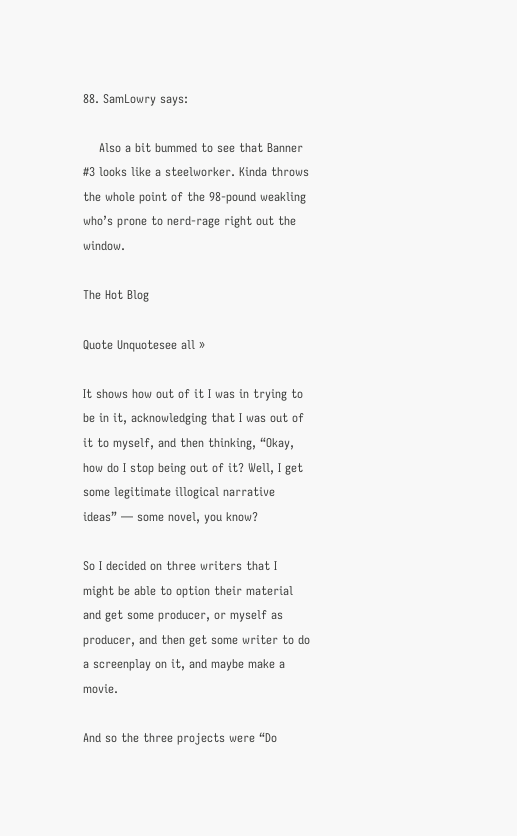88. SamLowry says:

    Also a bit bummed to see that Banner #3 looks like a steelworker. Kinda throws the whole point of the 98-pound weakling who’s prone to nerd-rage right out the window.

The Hot Blog

Quote Unquotesee all »

It shows how out of it I was in trying to be in it, acknowledging that I was out of it to myself, and then thinking, “Okay, how do I stop being out of it? Well, I get some legitimate illogical narrative ideas” — some novel, you know?

So I decided on three writers that I might be able to option their material and get some producer, or myself as producer, and then get some writer to do a screenplay on it, and maybe make a movie.

And so the three projects were “Do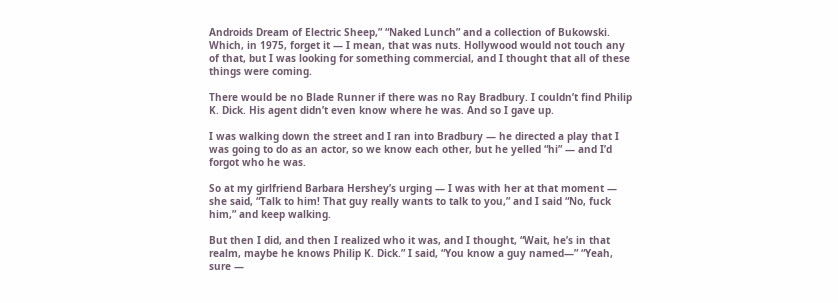Androids Dream of Electric Sheep,” “Naked Lunch” and a collection of Bukowski. Which, in 1975, forget it — I mean, that was nuts. Hollywood would not touch any of that, but I was looking for something commercial, and I thought that all of these things were coming.

There would be no Blade Runner if there was no Ray Bradbury. I couldn’t find Philip K. Dick. His agent didn’t even know where he was. And so I gave up.

I was walking down the street and I ran into Bradbury — he directed a play that I was going to do as an actor, so we know each other, but he yelled “hi” — and I’d forgot who he was.

So at my girlfriend Barbara Hershey’s urging — I was with her at that moment — she said, “Talk to him! That guy really wants to talk to you,” and I said “No, fuck him,” and keep walking.

But then I did, and then I realized who it was, and I thought, “Wait, he’s in that realm, maybe he knows Philip K. Dick.” I said, “You know a guy named—” “Yeah, sure —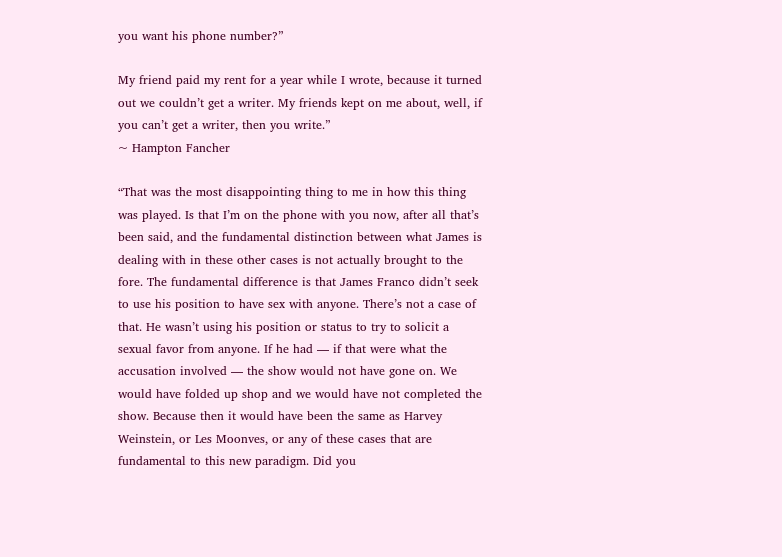you want his phone number?”

My friend paid my rent for a year while I wrote, because it turned out we couldn’t get a writer. My friends kept on me about, well, if you can’t get a writer, then you write.”
~ Hampton Fancher

“That was the most disappointing thing to me in how this thing was played. Is that I’m on the phone with you now, after all that’s been said, and the fundamental distinction between what James is dealing with in these other cases is not actually brought to the fore. The fundamental difference is that James Franco didn’t seek to use his position to have sex with anyone. There’s not a case of that. He wasn’t using his position or status to try to solicit a sexual favor from anyone. If he had — if that were what the accusation involved — the show would not have gone on. We would have folded up shop and we would have not completed the show. Because then it would have been the same as Harvey Weinstein, or Les Moonves, or any of these cases that are fundamental to this new paradigm. Did you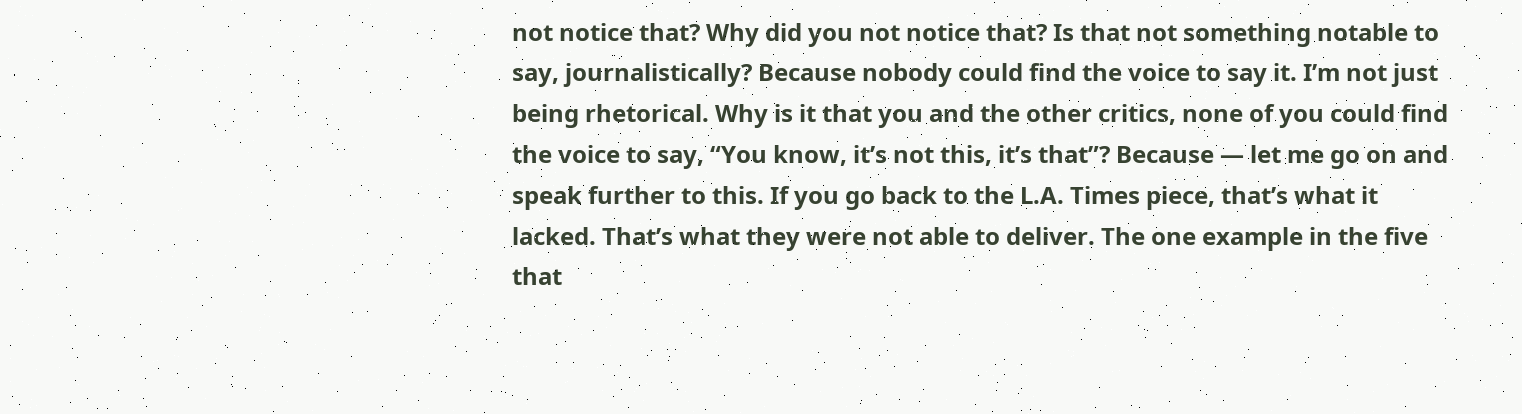not notice that? Why did you not notice that? Is that not something notable to say, journalistically? Because nobody could find the voice to say it. I’m not just being rhetorical. Why is it that you and the other critics, none of you could find the voice to say, “You know, it’s not this, it’s that”? Because — let me go on and speak further to this. If you go back to the L.A. Times piece, that’s what it lacked. That’s what they were not able to deliver. The one example in the five that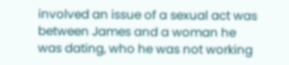involved an issue of a sexual act was between James and a woman he was dating, who he was not working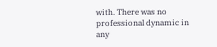with. There was no professional dynamic in any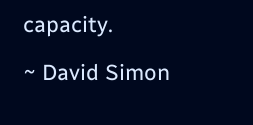capacity.

~ David Simon